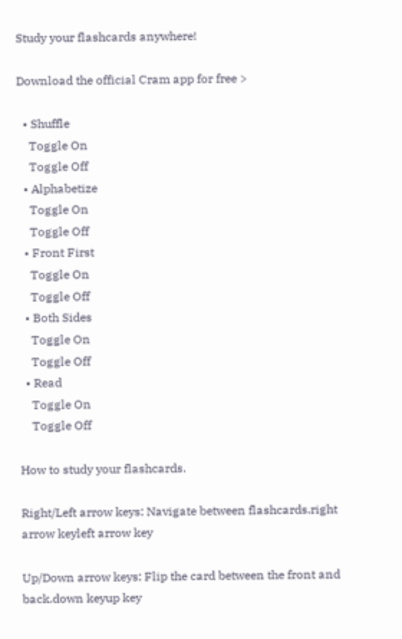Study your flashcards anywhere!

Download the official Cram app for free >

  • Shuffle
    Toggle On
    Toggle Off
  • Alphabetize
    Toggle On
    Toggle Off
  • Front First
    Toggle On
    Toggle Off
  • Both Sides
    Toggle On
    Toggle Off
  • Read
    Toggle On
    Toggle Off

How to study your flashcards.

Right/Left arrow keys: Navigate between flashcards.right arrow keyleft arrow key

Up/Down arrow keys: Flip the card between the front and back.down keyup key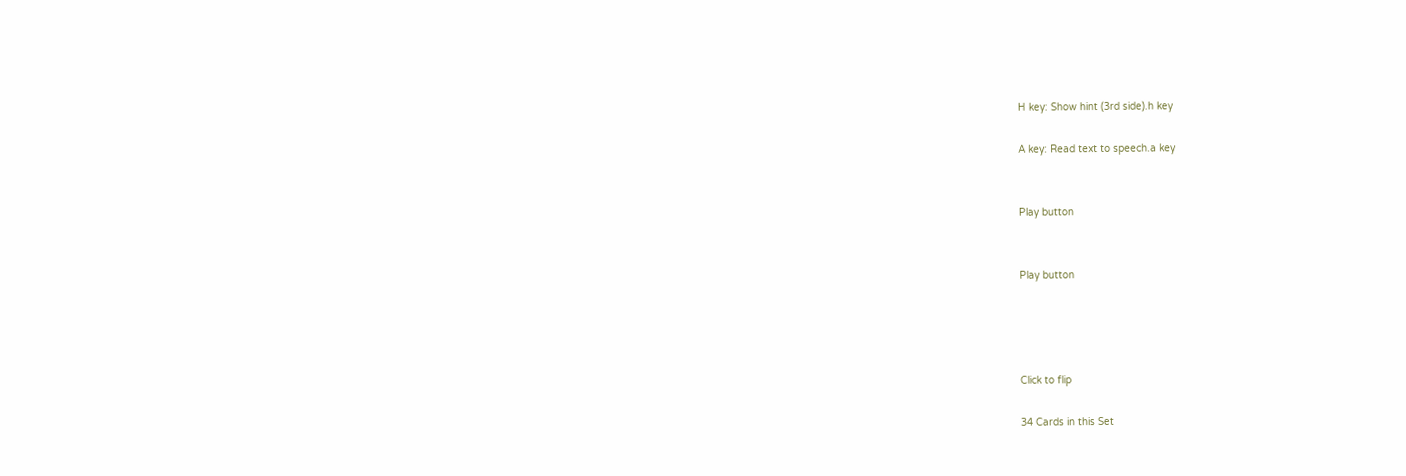H key: Show hint (3rd side).h key

A key: Read text to speech.a key


Play button


Play button




Click to flip

34 Cards in this Set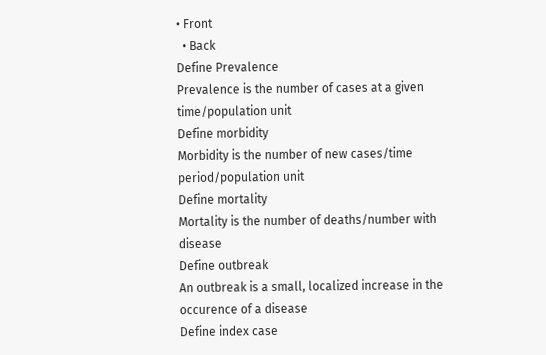• Front
  • Back
Define Prevalence
Prevalence is the number of cases at a given time/population unit
Define morbidity
Morbidity is the number of new cases/time period/population unit
Define mortality
Mortality is the number of deaths/number with disease
Define outbreak
An outbreak is a small, localized increase in the occurence of a disease
Define index case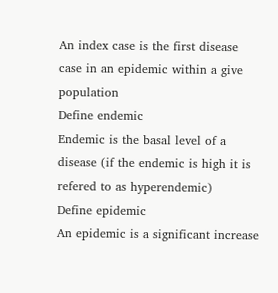An index case is the first disease case in an epidemic within a give population
Define endemic
Endemic is the basal level of a disease (if the endemic is high it is refered to as hyperendemic)
Define epidemic
An epidemic is a significant increase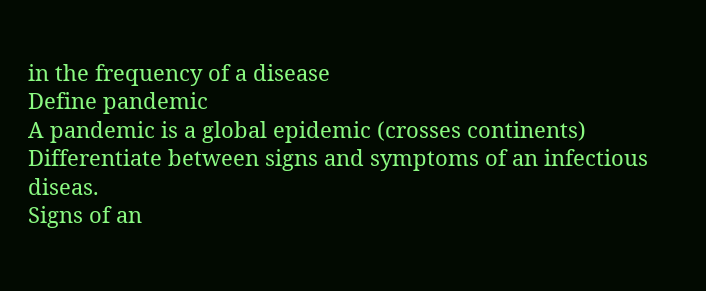in the frequency of a disease
Define pandemic
A pandemic is a global epidemic (crosses continents)
Differentiate between signs and symptoms of an infectious diseas.
Signs of an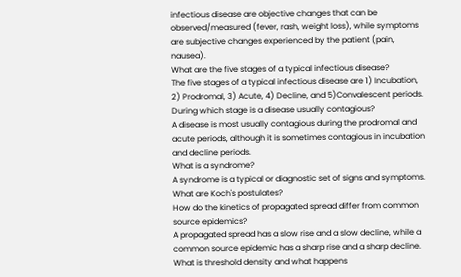infectious disease are objective changes that can be observed/measured (fever, rash, weight loss), while symptoms are subjective changes experienced by the patient (pain, nausea).
What are the five stages of a typical infectious disease?
The five stages of a typical infectious disease are 1) Incubation, 2) Prodromal, 3) Acute, 4) Decline, and 5)Convalescent periods.
During which stage is a disease usually contagious?
A disease is most usually contagious during the prodromal and acute periods, although it is sometimes contagious in incubation and decline periods.
What is a syndrome?
A syndrome is a typical or diagnostic set of signs and symptoms.
What are Koch's postulates?
How do the kinetics of propagated spread differ from common source epidemics?
A propagated spread has a slow rise and a slow decline, while a common source epidemic has a sharp rise and a sharp decline.
What is threshold density and what happens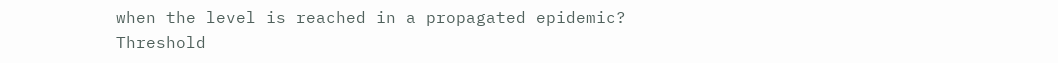when the level is reached in a propagated epidemic?
Threshold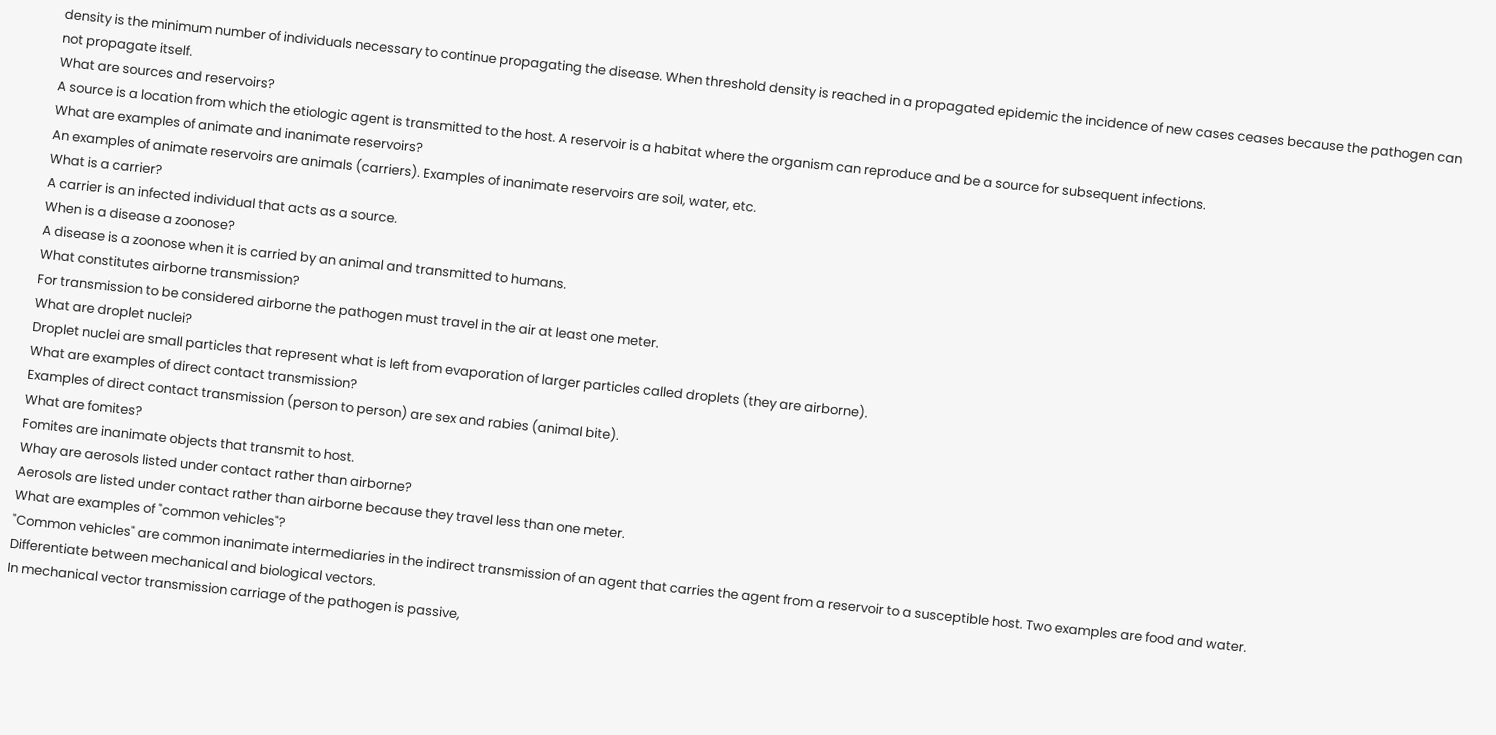density is the minimum number of individuals necessary to continue propagating the disease. When threshold density is reached in a propagated epidemic the incidence of new cases ceases because the pathogen can not propagate itself.
What are sources and reservoirs?
A source is a location from which the etiologic agent is transmitted to the host. A reservoir is a habitat where the organism can reproduce and be a source for subsequent infections.
What are examples of animate and inanimate reservoirs?
An examples of animate reservoirs are animals (carriers). Examples of inanimate reservoirs are soil, water, etc.
What is a carrier?
A carrier is an infected individual that acts as a source.
When is a disease a zoonose?
A disease is a zoonose when it is carried by an animal and transmitted to humans.
What constitutes airborne transmission?
For transmission to be considered airborne the pathogen must travel in the air at least one meter.
What are droplet nuclei?
Droplet nuclei are small particles that represent what is left from evaporation of larger particles called droplets (they are airborne).
What are examples of direct contact transmission?
Examples of direct contact transmission (person to person) are sex and rabies (animal bite).
What are fomites?
Fomites are inanimate objects that transmit to host.
Whay are aerosols listed under contact rather than airborne?
Aerosols are listed under contact rather than airborne because they travel less than one meter.
What are examples of "common vehicles"?
"Common vehicles" are common inanimate intermediaries in the indirect transmission of an agent that carries the agent from a reservoir to a susceptible host. Two examples are food and water.
Differentiate between mechanical and biological vectors.
In mechanical vector transmission carriage of the pathogen is passive,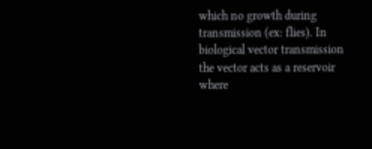which no growth during transmission (ex: flies). In biological vector transmission the vector acts as a reservoir where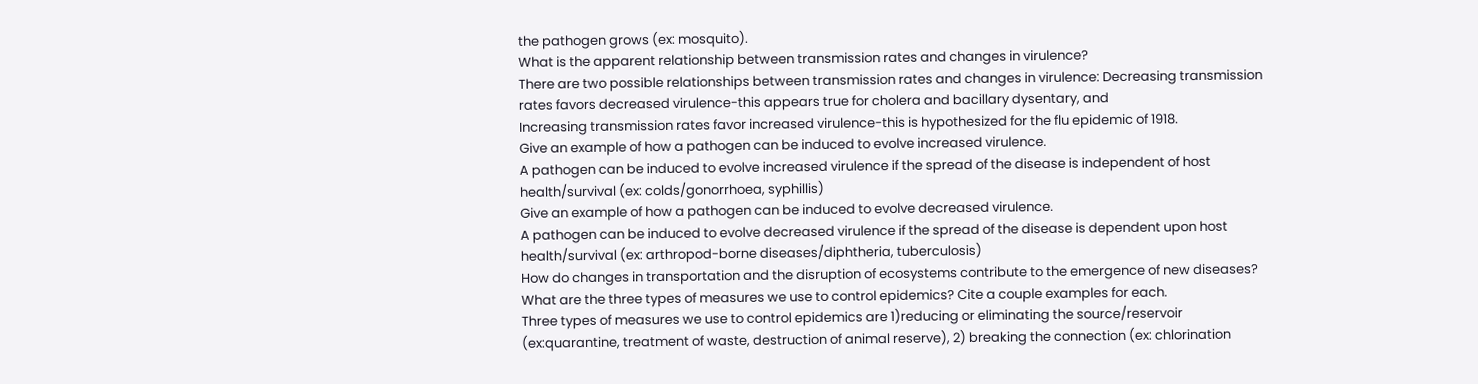the pathogen grows (ex: mosquito).
What is the apparent relationship between transmission rates and changes in virulence?
There are two possible relationships between transmission rates and changes in virulence: Decreasing transmission rates favors decreased virulence-this appears true for cholera and bacillary dysentary, and
Increasing transmission rates favor increased virulence-this is hypothesized for the flu epidemic of 1918.
Give an example of how a pathogen can be induced to evolve increased virulence.
A pathogen can be induced to evolve increased virulence if the spread of the disease is independent of host health/survival (ex: colds/gonorrhoea, syphillis)
Give an example of how a pathogen can be induced to evolve decreased virulence.
A pathogen can be induced to evolve decreased virulence if the spread of the disease is dependent upon host health/survival (ex: arthropod-borne diseases/diphtheria, tuberculosis)
How do changes in transportation and the disruption of ecosystems contribute to the emergence of new diseases?
What are the three types of measures we use to control epidemics? Cite a couple examples for each.
Three types of measures we use to control epidemics are 1)reducing or eliminating the source/reservoir (ex:quarantine, treatment of waste, destruction of animal reserve), 2) breaking the connection (ex: chlorination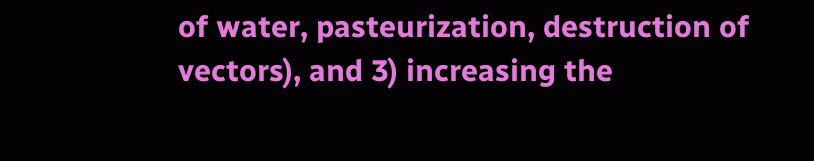of water, pasteurization, destruction of vectors), and 3) increasing the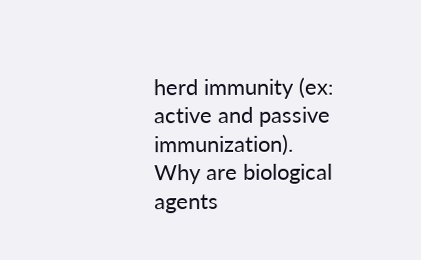herd immunity (ex: active and passive immunization).
Why are biological agents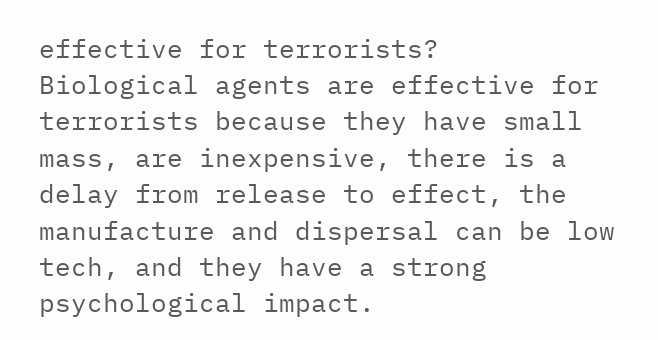effective for terrorists?
Biological agents are effective for terrorists because they have small mass, are inexpensive, there is a delay from release to effect, the manufacture and dispersal can be low tech, and they have a strong psychological impact.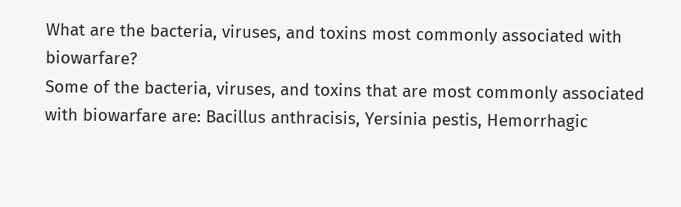What are the bacteria, viruses, and toxins most commonly associated with biowarfare?
Some of the bacteria, viruses, and toxins that are most commonly associated with biowarfare are: Bacillus anthracisis, Yersinia pestis, Hemorrhagic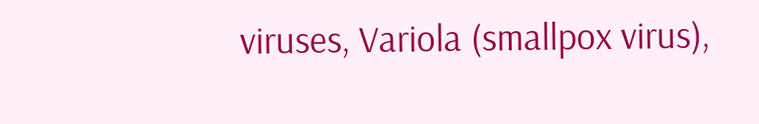viruses, Variola (smallpox virus),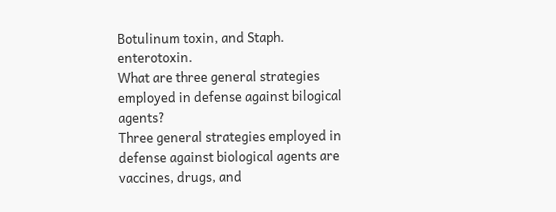Botulinum toxin, and Staph. enterotoxin.
What are three general strategies employed in defense against bilogical agents?
Three general strategies employed in defense against biological agents are vaccines, drugs, and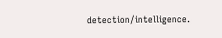detection/intelligence.